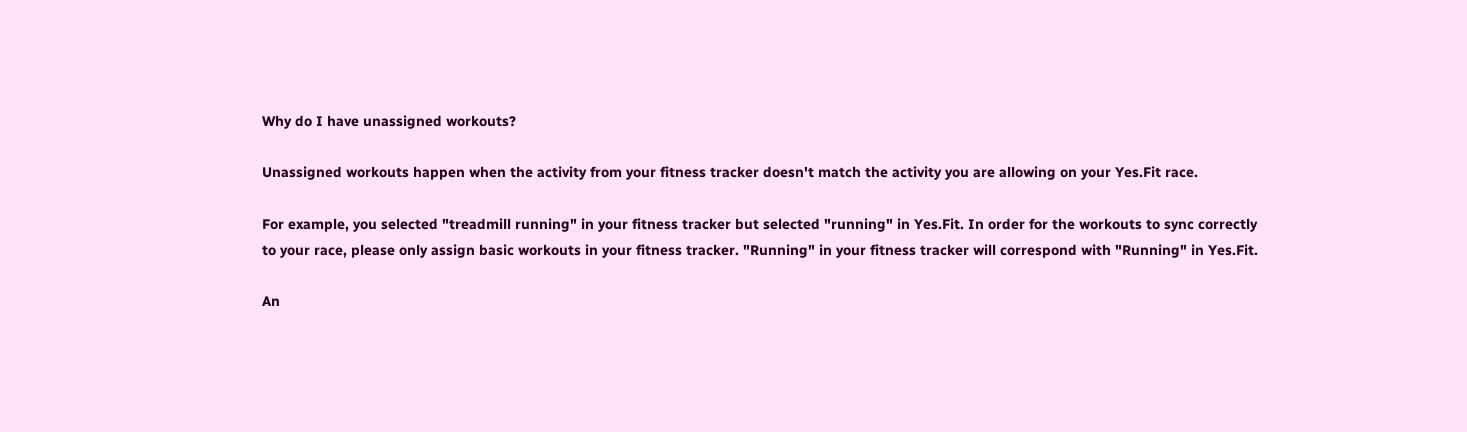Why do I have unassigned workouts?

Unassigned workouts happen when the activity from your fitness tracker doesn't match the activity you are allowing on your Yes.Fit race.

For example, you selected "treadmill running" in your fitness tracker but selected "running" in Yes.Fit. In order for the workouts to sync correctly to your race, please only assign basic workouts in your fitness tracker. "Running" in your fitness tracker will correspond with "Running" in Yes.Fit.

An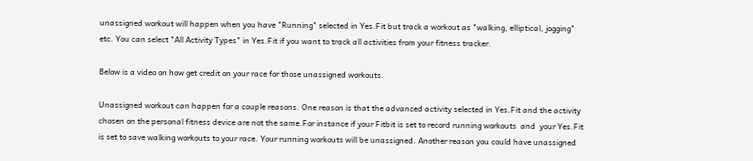unassigned workout will happen when you have "Running" selected in Yes.Fit but track a workout as "walking, elliptical, jogging" etc. You can select "All Activity Types" in Yes.Fit if you want to track all activities from your fitness tracker.

Below is a video on how get credit on your race for those unassigned workouts.

Unassigned workout can happen for a couple reasons. One reason is that the advanced activity selected in Yes.Fit and the activity chosen on the personal fitness device are not the same.For instance if your Fitbit is set to record running workouts  and  your Yes.Fit is set to save walking workouts to your race. Your running workouts will be unassigned. Another reason you could have unassigned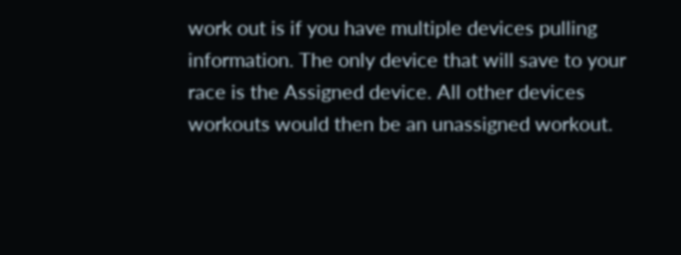work out is if you have multiple devices pulling information. The only device that will save to your race is the Assigned device. All other devices workouts would then be an unassigned workout.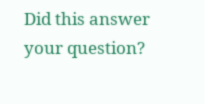Did this answer your question?